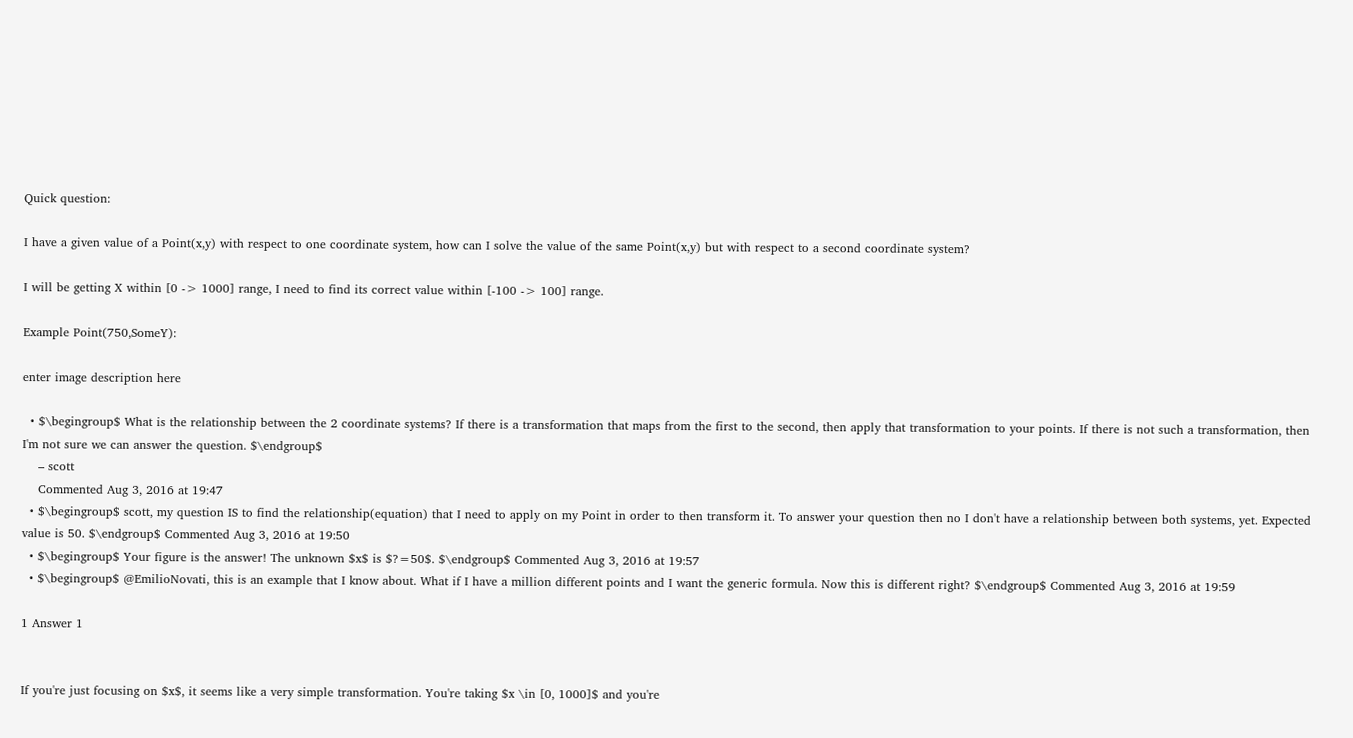Quick question:

I have a given value of a Point(x,y) with respect to one coordinate system, how can I solve the value of the same Point(x,y) but with respect to a second coordinate system?

I will be getting X within [0 -> 1000] range, I need to find its correct value within [-100 -> 100] range.

Example Point(750,SomeY):

enter image description here

  • $\begingroup$ What is the relationship between the 2 coordinate systems? If there is a transformation that maps from the first to the second, then apply that transformation to your points. If there is not such a transformation, then I'm not sure we can answer the question. $\endgroup$
    – scott
    Commented Aug 3, 2016 at 19:47
  • $\begingroup$ scott, my question IS to find the relationship(equation) that I need to apply on my Point in order to then transform it. To answer your question then no I don't have a relationship between both systems, yet. Expected value is 50. $\endgroup$ Commented Aug 3, 2016 at 19:50
  • $\begingroup$ Your figure is the answer! The unknown $x$ is $?=50$. $\endgroup$ Commented Aug 3, 2016 at 19:57
  • $\begingroup$ @EmilioNovati, this is an example that I know about. What if I have a million different points and I want the generic formula. Now this is different right? $\endgroup$ Commented Aug 3, 2016 at 19:59

1 Answer 1


If you're just focusing on $x$, it seems like a very simple transformation. You're taking $x \in [0, 1000]$ and you're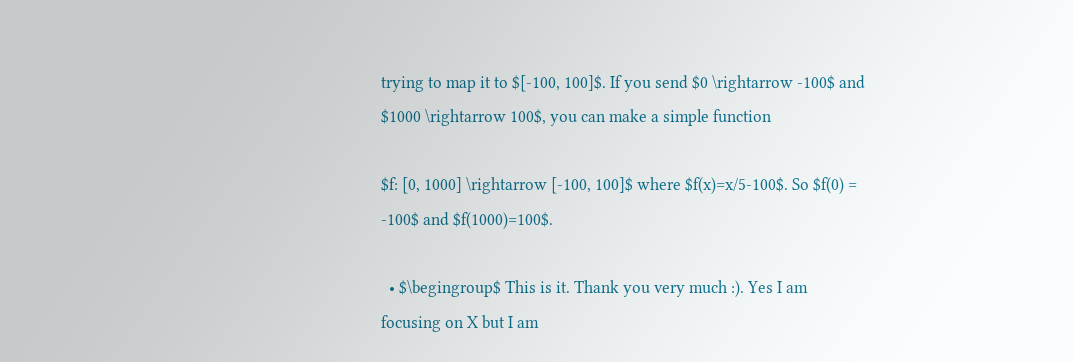trying to map it to $[-100, 100]$. If you send $0 \rightarrow -100$ and $1000 \rightarrow 100$, you can make a simple function

$f: [0, 1000] \rightarrow [-100, 100]$ where $f(x)=x/5-100$. So $f(0) = -100$ and $f(1000)=100$.

  • $\begingroup$ This is it. Thank you very much :). Yes I am focusing on X but I am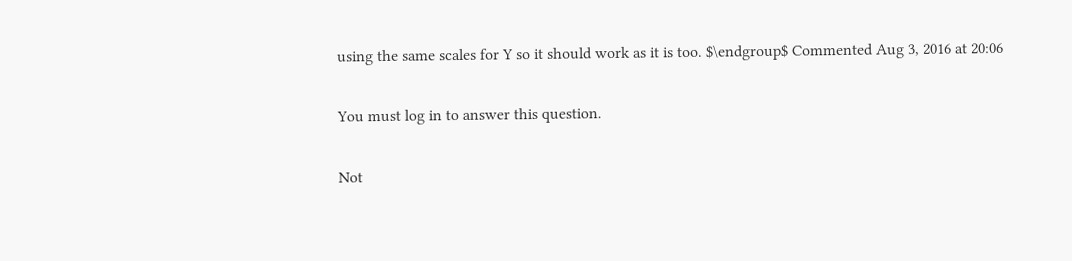using the same scales for Y so it should work as it is too. $\endgroup$ Commented Aug 3, 2016 at 20:06

You must log in to answer this question.

Not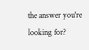the answer you're looking for?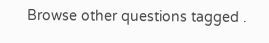Browse other questions tagged .